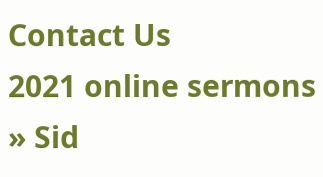Contact Us
2021 online sermons » Sid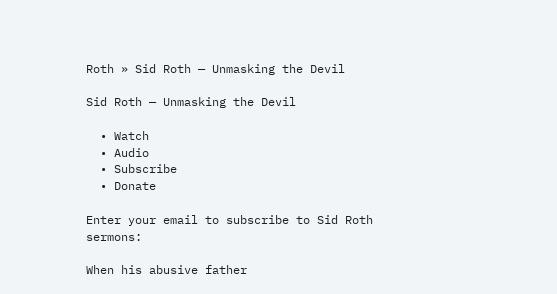Roth » Sid Roth — Unmasking the Devil

Sid Roth — Unmasking the Devil

  • Watch
  • Audio
  • Subscribe
  • Donate

Enter your email to subscribe to Sid Roth sermons:

When his abusive father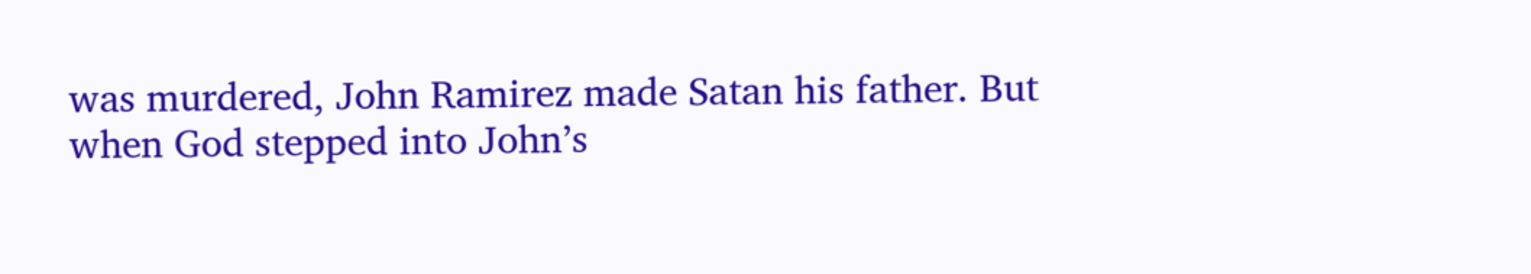was murdered, John Ramirez made Satan his father. But when God stepped into John’s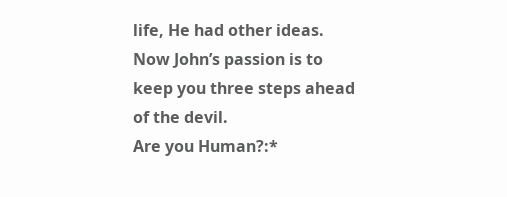life, He had other ideas. Now John’s passion is to keep you three steps ahead of the devil.
Are you Human?:*